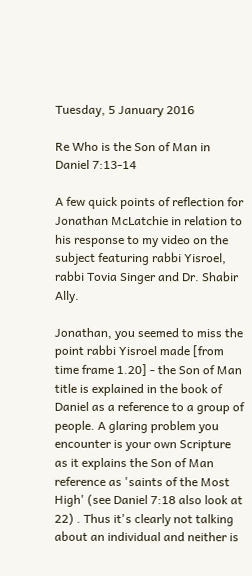Tuesday, 5 January 2016

Re Who is the Son of Man in Daniel 7:13-14

A few quick points of reflection for Jonathan McLatchie in relation to his response to my video on the subject featuring rabbi Yisroel, rabbi Tovia Singer and Dr. Shabir Ally.

Jonathan, you seemed to miss the point rabbi Yisroel made [from time frame 1.20] - the Son of Man title is explained in the book of Daniel as a reference to a group of people. A glaring problem you encounter is your own Scripture as it explains the Son of Man reference as 'saints of the Most High' (see Daniel 7:18 also look at 22) . Thus it's clearly not talking about an individual and neither is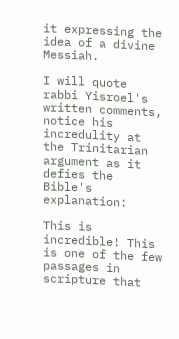it expressing the idea of a divine Messiah.

I will quote rabbi Yisroel's written comments, notice his incredulity at the Trinitarian argument as it defies the Bible's explanation:

This is incredible! This is one of the few passages in scripture that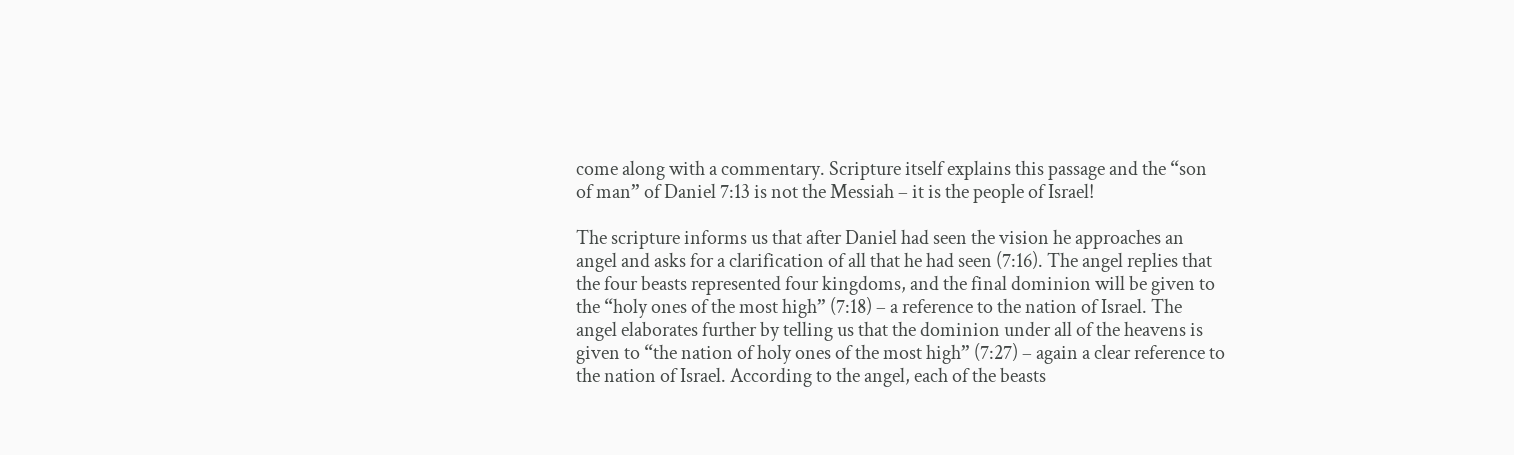come along with a commentary. Scripture itself explains this passage and the “son of man” of Daniel 7:13 is not the Messiah – it is the people of Israel!

The scripture informs us that after Daniel had seen the vision he approaches an angel and asks for a clarification of all that he had seen (7:16). The angel replies that the four beasts represented four kingdoms, and the final dominion will be given to the “holy ones of the most high” (7:18) – a reference to the nation of Israel. The angel elaborates further by telling us that the dominion under all of the heavens is given to “the nation of holy ones of the most high” (7:27) – again a clear reference to the nation of Israel. According to the angel, each of the beasts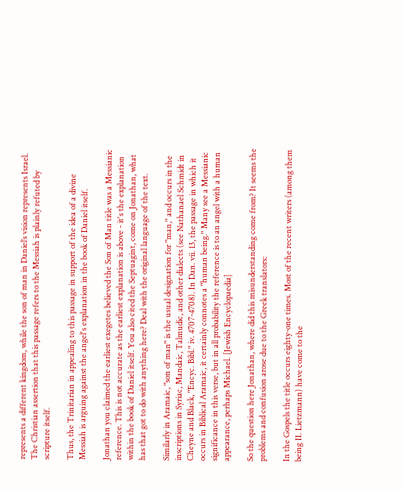represents a different kingdom, while the son of man in Daniel’s vision represents Israel. The Christian assertion that this passage refers to the Messiah is plainly refuted by scripture itself.

Thus, the Trinitarian in appealing to this passage in support of the idea of a divine Messiah is arguing against the angel's explanation in the book of Daniel itself.

Jonathan you claimed the earliest exegetes believed the Son of Man title was a Messianic reference. This is not accurate as the earliest explanation is above - it's the explanation within the book of Daniel itself. You also cited the Septuagint, come on Jonathan, what has that got to do with anything here? Deal with the original language of the text.

Similarly in Aramaic, "son of man" is the usual designation for "man," and occurs in the inscriptions in Syriac, Mandaic, Talmudic, and other dialects (see Nathanael Schmidt in Cheyne and Black, "Encyc. Bibl." iv. 4707-4708). In Dan. vii. 13, the passage in which it occurs in Biblical Aramaic, it certainly connotes a "human being." Many see a Messianic significance in this verse, but in all probability the reference is to an angel with a human appearance, perhaps Michael. [Jewish Encyclopaedia]

So the question here Jonathan, where did this misunderstanding come from? It seems the problems and confusion arose due to the Greek translators:

In the Gospels the title occurs eighty-one times. Most of the recent writers (among them being II. Lietzmann) have come to the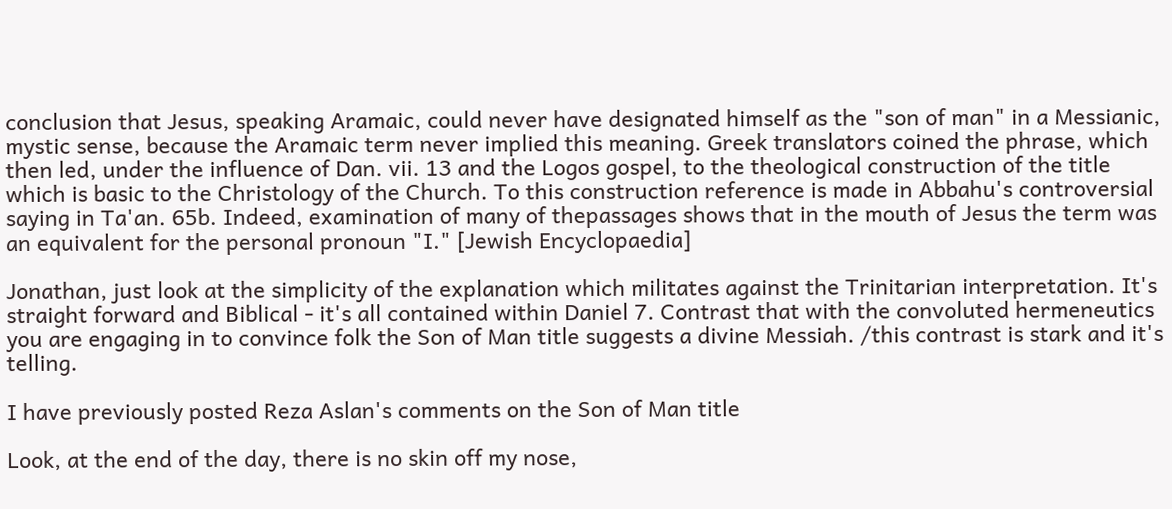conclusion that Jesus, speaking Aramaic, could never have designated himself as the "son of man" in a Messianic, mystic sense, because the Aramaic term never implied this meaning. Greek translators coined the phrase, which then led, under the influence of Dan. vii. 13 and the Logos gospel, to the theological construction of the title which is basic to the Christology of the Church. To this construction reference is made in Abbahu's controversial saying in Ta'an. 65b. Indeed, examination of many of thepassages shows that in the mouth of Jesus the term was an equivalent for the personal pronoun "I." [Jewish Encyclopaedia]

Jonathan, just look at the simplicity of the explanation which militates against the Trinitarian interpretation. It's straight forward and Biblical - it's all contained within Daniel 7. Contrast that with the convoluted hermeneutics you are engaging in to convince folk the Son of Man title suggests a divine Messiah. /this contrast is stark and it's telling.

I have previously posted Reza Aslan's comments on the Son of Man title

Look, at the end of the day, there is no skin off my nose,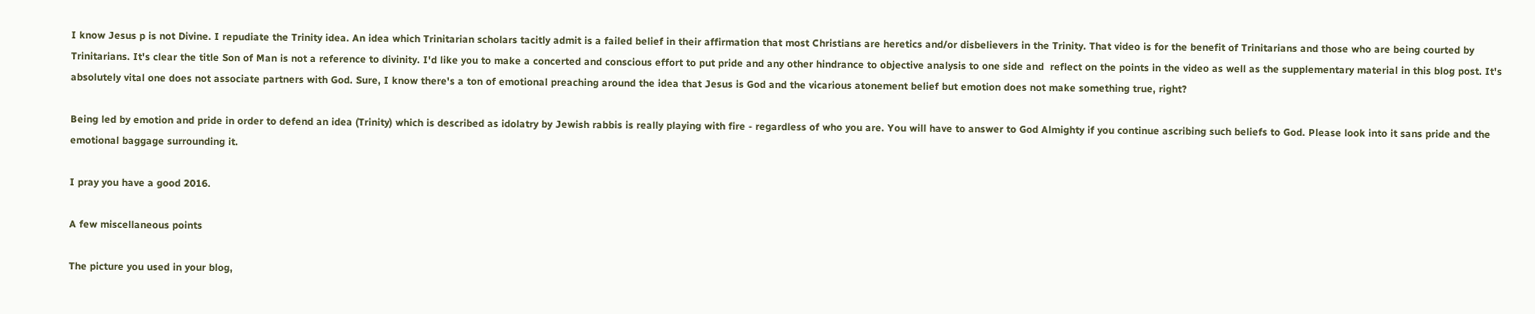I know Jesus p is not Divine. I repudiate the Trinity idea. An idea which Trinitarian scholars tacitly admit is a failed belief in their affirmation that most Christians are heretics and/or disbelievers in the Trinity. That video is for the benefit of Trinitarians and those who are being courted by Trinitarians. It's clear the title Son of Man is not a reference to divinity. I'd like you to make a concerted and conscious effort to put pride and any other hindrance to objective analysis to one side and  reflect on the points in the video as well as the supplementary material in this blog post. It's absolutely vital one does not associate partners with God. Sure, I know there's a ton of emotional preaching around the idea that Jesus is God and the vicarious atonement belief but emotion does not make something true, right?

Being led by emotion and pride in order to defend an idea (Trinity) which is described as idolatry by Jewish rabbis is really playing with fire - regardless of who you are. You will have to answer to God Almighty if you continue ascribing such beliefs to God. Please look into it sans pride and the emotional baggage surrounding it.

I pray you have a good 2016.

A few miscellaneous points

The picture you used in your blog,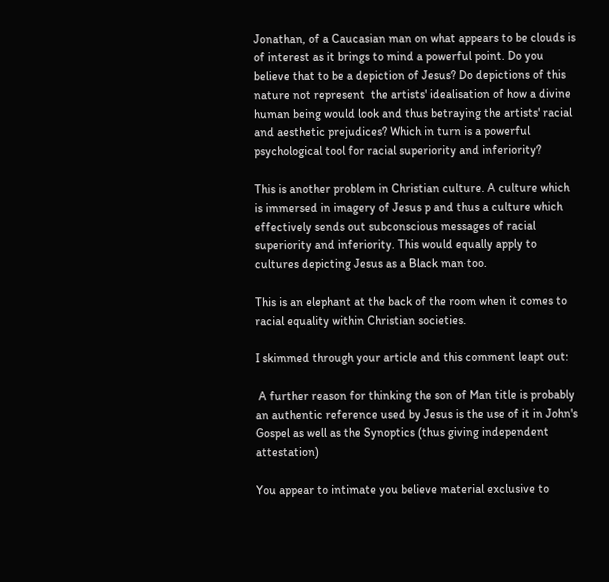Jonathan, of a Caucasian man on what appears to be clouds is of interest as it brings to mind a powerful point. Do you believe that to be a depiction of Jesus? Do depictions of this nature not represent  the artists' idealisation of how a divine human being would look and thus betraying the artists' racial and aesthetic prejudices? Which in turn is a powerful psychological tool for racial superiority and inferiority?

This is another problem in Christian culture. A culture which is immersed in imagery of Jesus p and thus a culture which effectively sends out subconscious messages of racial superiority and inferiority. This would equally apply to cultures depicting Jesus as a Black man too.

This is an elephant at the back of the room when it comes to racial equality within Christian societies.

I skimmed through your article and this comment leapt out:

 A further reason for thinking the son of Man title is probably an authentic reference used by Jesus is the use of it in John's Gospel as well as the Synoptics (thus giving independent attestation)

You appear to intimate you believe material exclusive to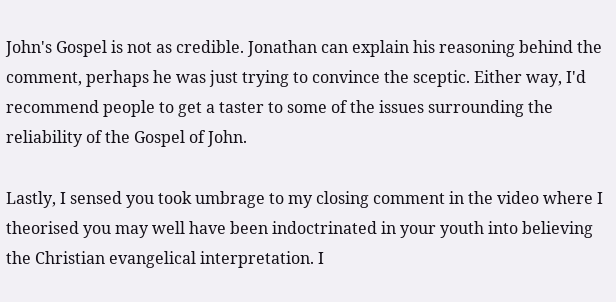John's Gospel is not as credible. Jonathan can explain his reasoning behind the comment, perhaps he was just trying to convince the sceptic. Either way, I'd recommend people to get a taster to some of the issues surrounding the reliability of the Gospel of John.

Lastly, I sensed you took umbrage to my closing comment in the video where I theorised you may well have been indoctrinated in your youth into believing the Christian evangelical interpretation. I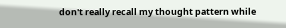don't really recall my thought pattern while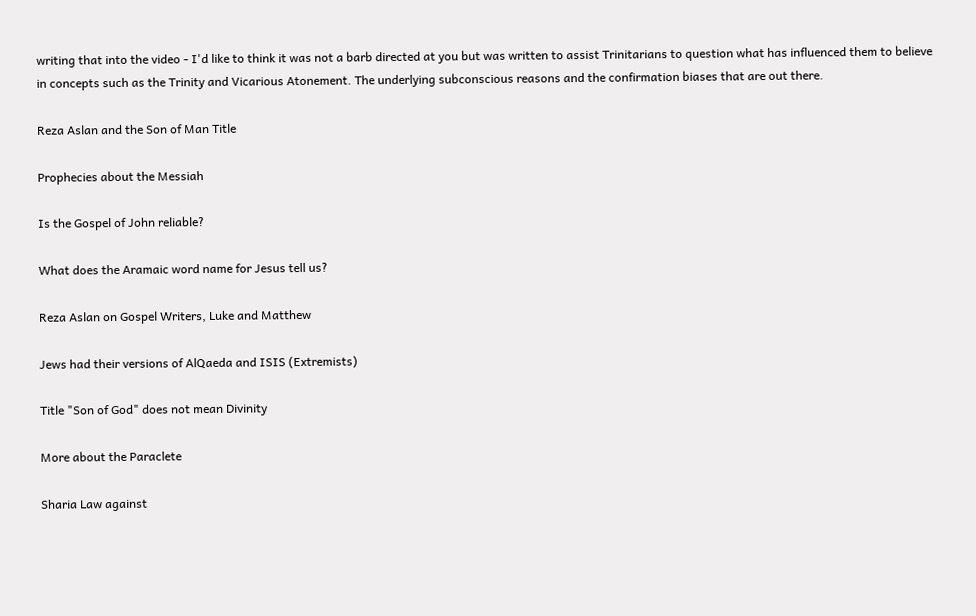writing that into the video - I'd like to think it was not a barb directed at you but was written to assist Trinitarians to question what has influenced them to believe in concepts such as the Trinity and Vicarious Atonement. The underlying subconscious reasons and the confirmation biases that are out there.

Reza Aslan and the Son of Man Title

Prophecies about the Messiah

Is the Gospel of John reliable?

What does the Aramaic word name for Jesus tell us?

Reza Aslan on Gospel Writers, Luke and Matthew

Jews had their versions of AlQaeda and ISIS (Extremists)

Title "Son of God" does not mean Divinity

More about the Paraclete

Sharia Law against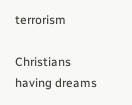terrorism

Christians having dreams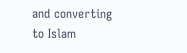and converting to Islam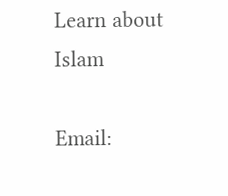Learn about Islam

Email: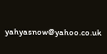yahyasnow@yahoo.co.uk